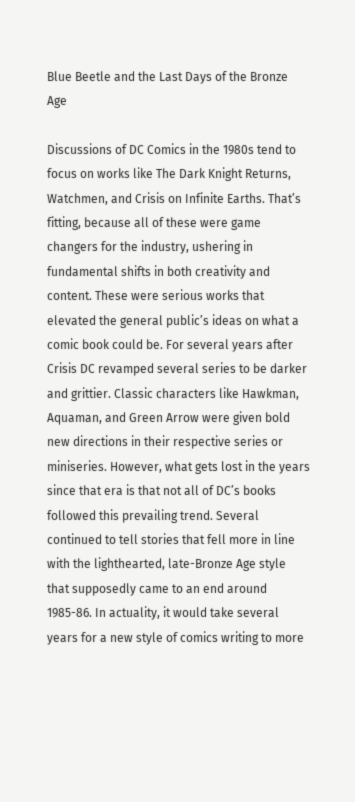Blue Beetle and the Last Days of the Bronze Age

Discussions of DC Comics in the 1980s tend to focus on works like The Dark Knight Returns, Watchmen, and Crisis on Infinite Earths. That’s fitting, because all of these were game changers for the industry, ushering in fundamental shifts in both creativity and content. These were serious works that elevated the general public’s ideas on what a comic book could be. For several years after Crisis DC revamped several series to be darker and grittier. Classic characters like Hawkman, Aquaman, and Green Arrow were given bold new directions in their respective series or miniseries. However, what gets lost in the years since that era is that not all of DC’s books followed this prevailing trend. Several continued to tell stories that fell more in line with the lighthearted, late-Bronze Age style that supposedly came to an end around 1985-86. In actuality, it would take several years for a new style of comics writing to more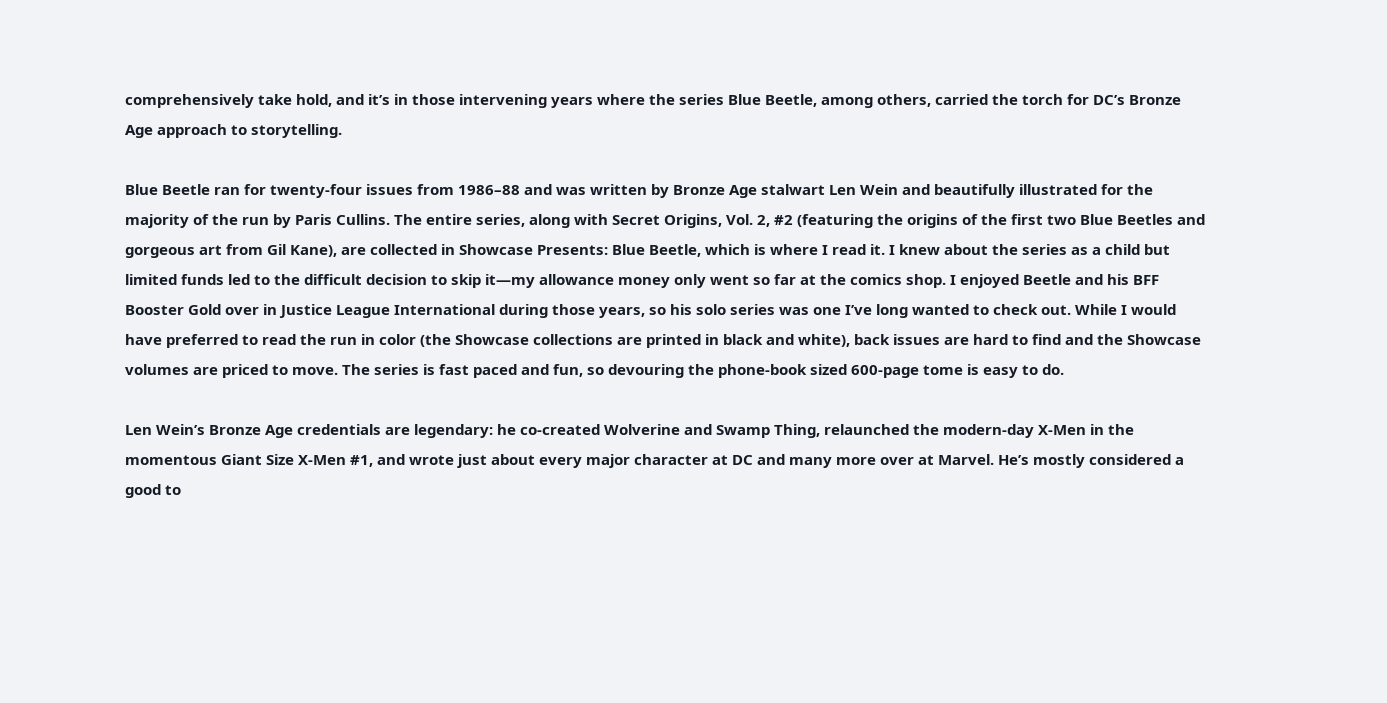comprehensively take hold, and it’s in those intervening years where the series Blue Beetle, among others, carried the torch for DC’s Bronze Age approach to storytelling.

Blue Beetle ran for twenty-four issues from 1986–88 and was written by Bronze Age stalwart Len Wein and beautifully illustrated for the majority of the run by Paris Cullins. The entire series, along with Secret Origins, Vol. 2, #2 (featuring the origins of the first two Blue Beetles and gorgeous art from Gil Kane), are collected in Showcase Presents: Blue Beetle, which is where I read it. I knew about the series as a child but limited funds led to the difficult decision to skip it—my allowance money only went so far at the comics shop. I enjoyed Beetle and his BFF Booster Gold over in Justice League International during those years, so his solo series was one I’ve long wanted to check out. While I would have preferred to read the run in color (the Showcase collections are printed in black and white), back issues are hard to find and the Showcase volumes are priced to move. The series is fast paced and fun, so devouring the phone-book sized 600-page tome is easy to do.

Len Wein’s Bronze Age credentials are legendary: he co-created Wolverine and Swamp Thing, relaunched the modern-day X-Men in the momentous Giant Size X-Men #1, and wrote just about every major character at DC and many more over at Marvel. He’s mostly considered a good to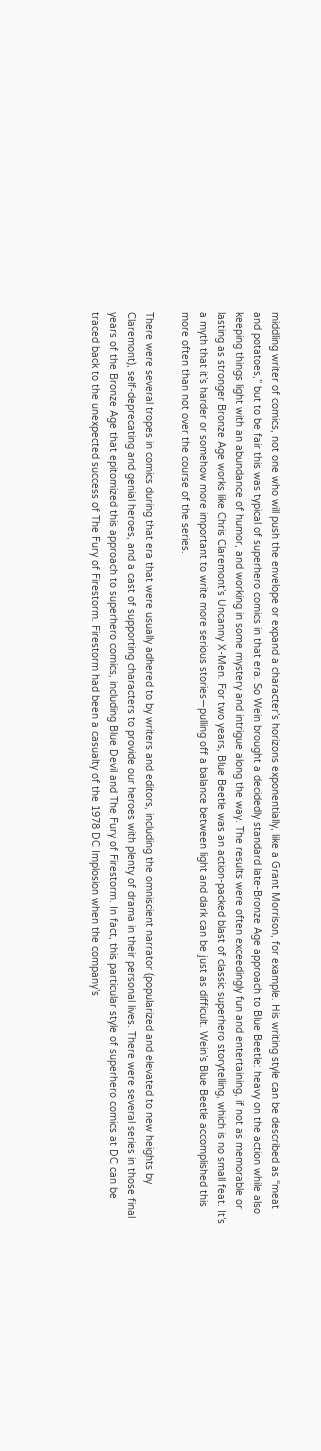middling writer of comics, not one who will push the envelope or expand a character’s horizons exponentially, like a Grant Morrison, for example. His writing style can be described as “meat and potatoes,” but to be fair this was typical of superhero comics in that era. So Wein brought a decidedly standard late-Bronze Age approach to Blue Beetle: heavy on the action while also keeping things light with an abundance of humor, and working in some mystery and intrigue along the way. The results were often exceedingly fun and entertaining, if not as memorable or lasting as stronger Bronze Age works like Chris Claremont’s Uncanny X-Men. For two years, Blue Beetle was an action-packed blast of classic superhero storytelling, which is no small feat. It’s a myth that it’s harder or somehow more important to write more serious stories—pulling off a balance between light and dark can be just as difficult. Wein’s Blue Beetle accomplished this more often than not over the course of the series.

There were several tropes in comics during that era that were usually adhered to by writers and editors, including the omniscient narrator (popularized and elevated to new heights by Claremont), self-deprecating and genial heroes, and a cast of supporting characters to provide our heroes with plenty of drama in their personal lives. There were several series in those final years of the Bronze Age that epitomized this approach to superhero comics, including Blue Devil and The Fury of Firestorm. In fact, this particular style of superhero comics at DC can be traced back to the unexpected success of The Fury of Firestorm. Firestorm had been a casualty of the 1978 DC Implosion when the company’s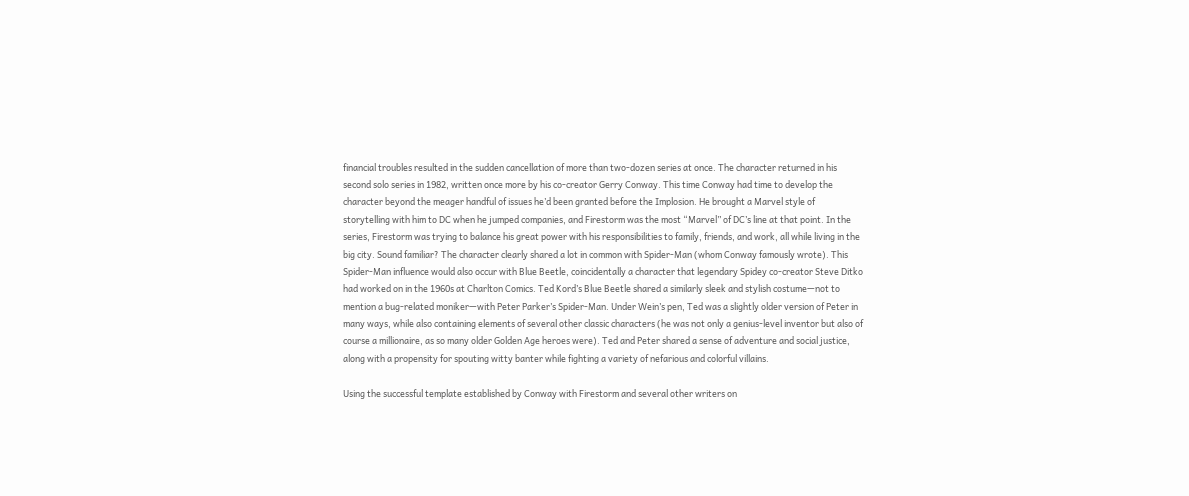financial troubles resulted in the sudden cancellation of more than two-dozen series at once. The character returned in his second solo series in 1982, written once more by his co-creator Gerry Conway. This time Conway had time to develop the character beyond the meager handful of issues he’d been granted before the Implosion. He brought a Marvel style of storytelling with him to DC when he jumped companies, and Firestorm was the most “Marvel” of DC’s line at that point. In the series, Firestorm was trying to balance his great power with his responsibilities to family, friends, and work, all while living in the big city. Sound familiar? The character clearly shared a lot in common with Spider-Man (whom Conway famously wrote). This Spider-Man influence would also occur with Blue Beetle, coincidentally a character that legendary Spidey co-creator Steve Ditko had worked on in the 1960s at Charlton Comics. Ted Kord’s Blue Beetle shared a similarly sleek and stylish costume—not to mention a bug-related moniker—with Peter Parker’s Spider-Man. Under Wein’s pen, Ted was a slightly older version of Peter in many ways, while also containing elements of several other classic characters (he was not only a genius-level inventor but also of course a millionaire, as so many older Golden Age heroes were). Ted and Peter shared a sense of adventure and social justice, along with a propensity for spouting witty banter while fighting a variety of nefarious and colorful villains.

Using the successful template established by Conway with Firestorm and several other writers on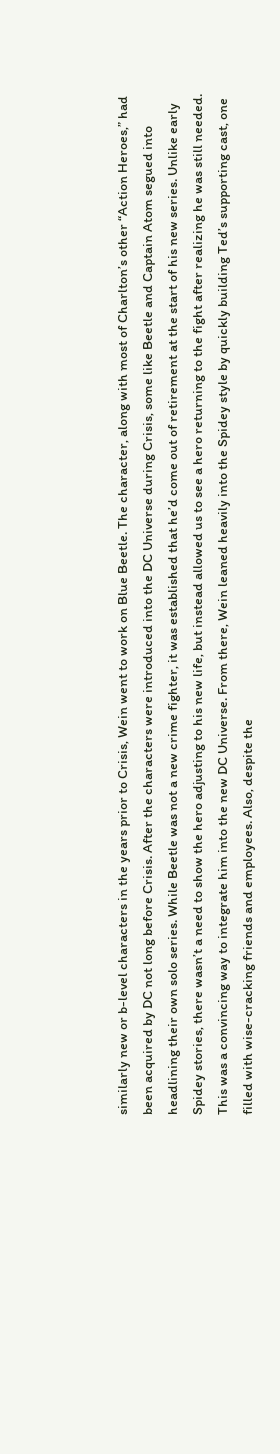similarly new or b-level characters in the years prior to Crisis, Wein went to work on Blue Beetle. The character, along with most of Charlton’s other “Action Heroes,” had been acquired by DC not long before Crisis. After the characters were introduced into the DC Universe during Crisis, some like Beetle and Captain Atom segued into headlining their own solo series. While Beetle was not a new crime fighter, it was established that he’d come out of retirement at the start of his new series. Unlike early Spidey stories, there wasn’t a need to show the hero adjusting to his new life, but instead allowed us to see a hero returning to the fight after realizing he was still needed. This was a convincing way to integrate him into the new DC Universe. From there, Wein leaned heavily into the Spidey style by quickly building Ted’s supporting cast, one filled with wise-cracking friends and employees. Also, despite the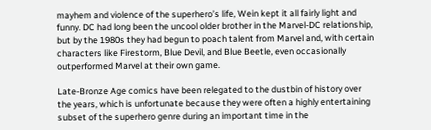mayhem and violence of the superhero’s life, Wein kept it all fairly light and funny. DC had long been the uncool older brother in the Marvel-DC relationship, but by the 1980s they had begun to poach talent from Marvel and, with certain characters like Firestorm, Blue Devil, and Blue Beetle, even occasionally outperformed Marvel at their own game.

Late-Bronze Age comics have been relegated to the dustbin of history over the years, which is unfortunate because they were often a highly entertaining subset of the superhero genre during an important time in the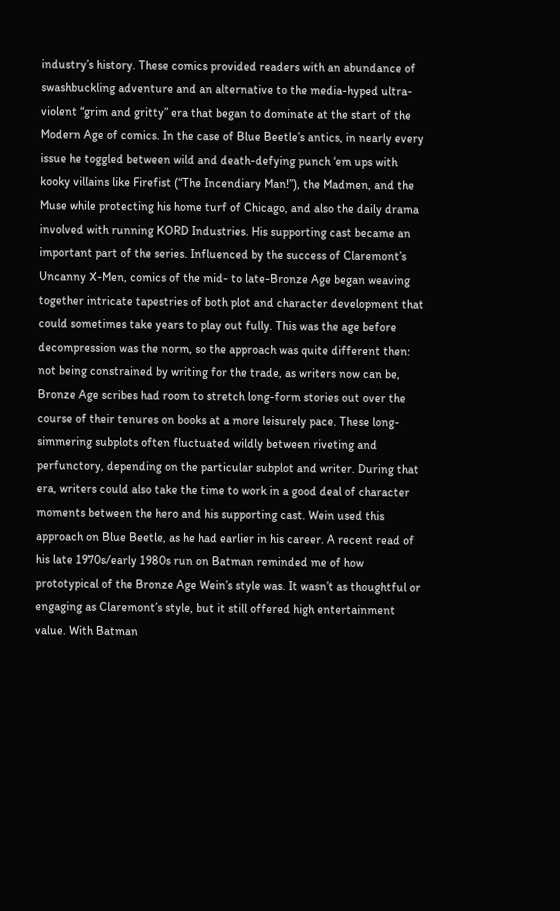industry’s history. These comics provided readers with an abundance of swashbuckling adventure and an alternative to the media-hyped ultra-violent “grim and gritty” era that began to dominate at the start of the Modern Age of comics. In the case of Blue Beetle’s antics, in nearly every issue he toggled between wild and death-defying punch ‘em ups with kooky villains like Firefist (“The Incendiary Man!”), the Madmen, and the Muse while protecting his home turf of Chicago, and also the daily drama involved with running KORD Industries. His supporting cast became an important part of the series. Influenced by the success of Claremont’s Uncanny X-Men, comics of the mid- to late-Bronze Age began weaving together intricate tapestries of both plot and character development that could sometimes take years to play out fully. This was the age before decompression was the norm, so the approach was quite different then: not being constrained by writing for the trade, as writers now can be, Bronze Age scribes had room to stretch long-form stories out over the course of their tenures on books at a more leisurely pace. These long-simmering subplots often fluctuated wildly between riveting and perfunctory, depending on the particular subplot and writer. During that era, writers could also take the time to work in a good deal of character moments between the hero and his supporting cast. Wein used this approach on Blue Beetle, as he had earlier in his career. A recent read of his late 1970s/early 1980s run on Batman reminded me of how prototypical of the Bronze Age Wein’s style was. It wasn’t as thoughtful or engaging as Claremont’s style, but it still offered high entertainment value. With Batman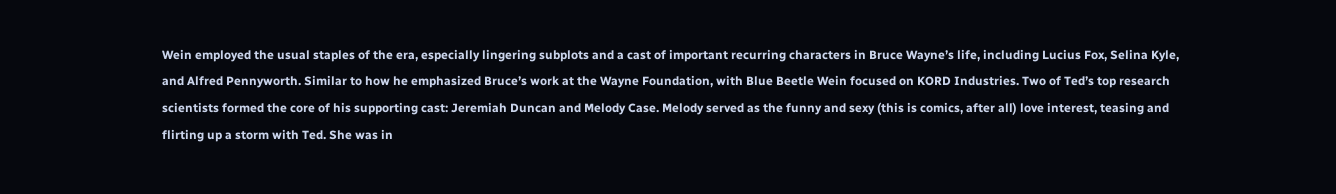Wein employed the usual staples of the era, especially lingering subplots and a cast of important recurring characters in Bruce Wayne’s life, including Lucius Fox, Selina Kyle, and Alfred Pennyworth. Similar to how he emphasized Bruce’s work at the Wayne Foundation, with Blue Beetle Wein focused on KORD Industries. Two of Ted’s top research scientists formed the core of his supporting cast: Jeremiah Duncan and Melody Case. Melody served as the funny and sexy (this is comics, after all) love interest, teasing and flirting up a storm with Ted. She was in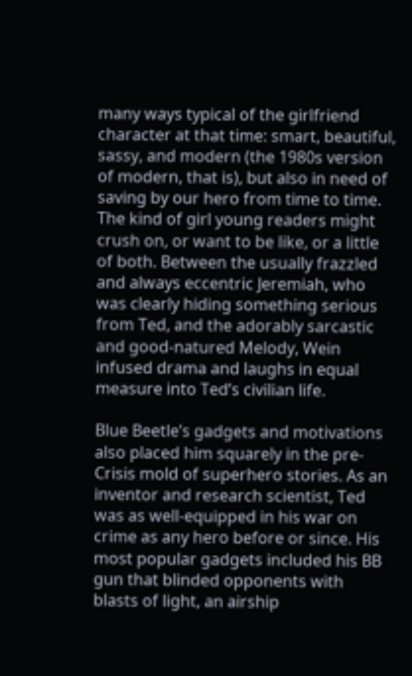many ways typical of the girlfriend character at that time: smart, beautiful, sassy, and modern (the 1980s version of modern, that is), but also in need of saving by our hero from time to time. The kind of girl young readers might crush on, or want to be like, or a little of both. Between the usually frazzled and always eccentric Jeremiah, who was clearly hiding something serious from Ted, and the adorably sarcastic and good-natured Melody, Wein infused drama and laughs in equal measure into Ted’s civilian life.

Blue Beetle’s gadgets and motivations also placed him squarely in the pre-Crisis mold of superhero stories. As an inventor and research scientist, Ted was as well-equipped in his war on crime as any hero before or since. His most popular gadgets included his BB gun that blinded opponents with blasts of light, an airship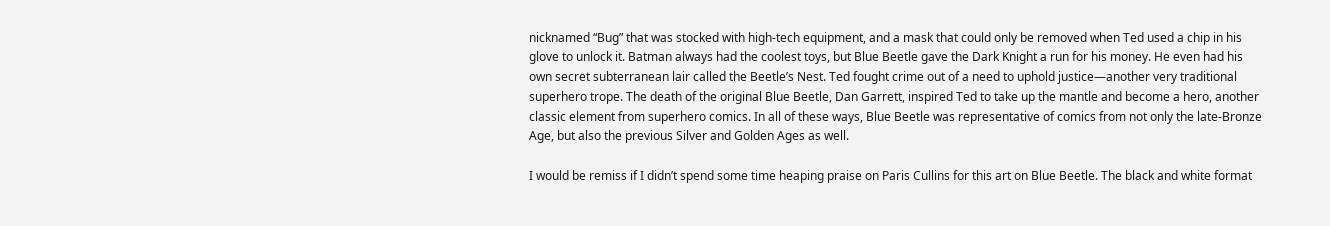nicknamed “Bug” that was stocked with high-tech equipment, and a mask that could only be removed when Ted used a chip in his glove to unlock it. Batman always had the coolest toys, but Blue Beetle gave the Dark Knight a run for his money. He even had his own secret subterranean lair called the Beetle’s Nest. Ted fought crime out of a need to uphold justice—another very traditional superhero trope. The death of the original Blue Beetle, Dan Garrett, inspired Ted to take up the mantle and become a hero, another classic element from superhero comics. In all of these ways, Blue Beetle was representative of comics from not only the late-Bronze Age, but also the previous Silver and Golden Ages as well.

I would be remiss if I didn’t spend some time heaping praise on Paris Cullins for this art on Blue Beetle. The black and white format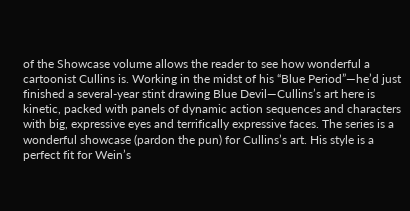of the Showcase volume allows the reader to see how wonderful a cartoonist Cullins is. Working in the midst of his “Blue Period”—he’d just finished a several-year stint drawing Blue Devil—Cullins’s art here is kinetic, packed with panels of dynamic action sequences and characters with big, expressive eyes and terrifically expressive faces. The series is a wonderful showcase (pardon the pun) for Cullins’s art. His style is a perfect fit for Wein’s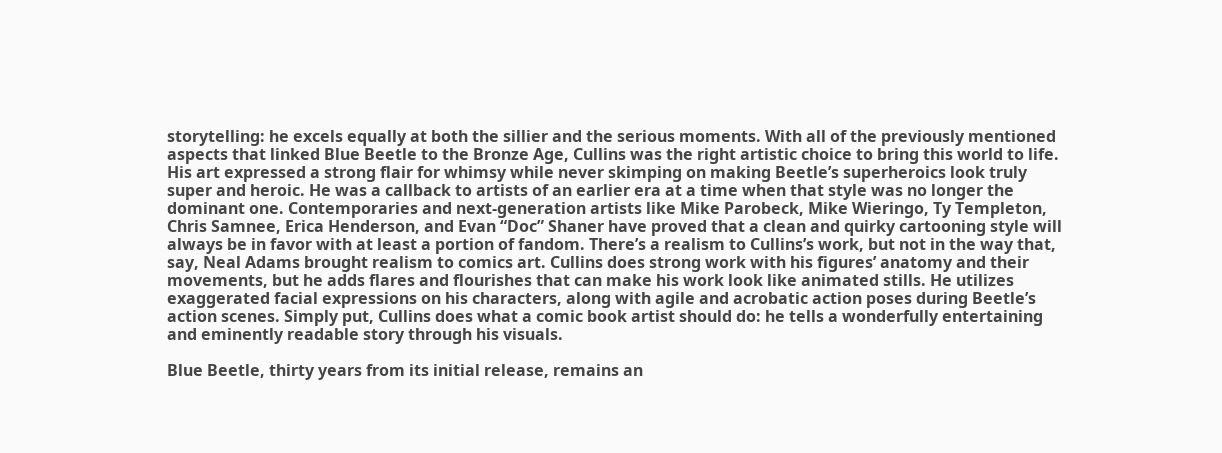storytelling: he excels equally at both the sillier and the serious moments. With all of the previously mentioned aspects that linked Blue Beetle to the Bronze Age, Cullins was the right artistic choice to bring this world to life. His art expressed a strong flair for whimsy while never skimping on making Beetle’s superheroics look truly super and heroic. He was a callback to artists of an earlier era at a time when that style was no longer the dominant one. Contemporaries and next-generation artists like Mike Parobeck, Mike Wieringo, Ty Templeton, Chris Samnee, Erica Henderson, and Evan “Doc” Shaner have proved that a clean and quirky cartooning style will always be in favor with at least a portion of fandom. There’s a realism to Cullins’s work, but not in the way that, say, Neal Adams brought realism to comics art. Cullins does strong work with his figures’ anatomy and their movements, but he adds flares and flourishes that can make his work look like animated stills. He utilizes exaggerated facial expressions on his characters, along with agile and acrobatic action poses during Beetle’s action scenes. Simply put, Cullins does what a comic book artist should do: he tells a wonderfully entertaining and eminently readable story through his visuals.

Blue Beetle, thirty years from its initial release, remains an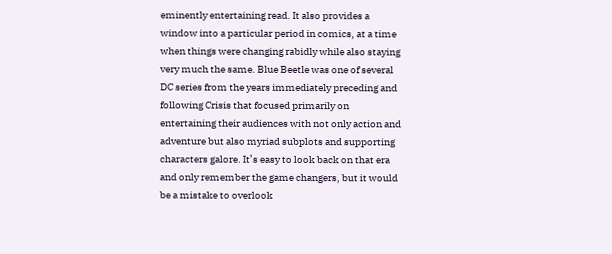eminently entertaining read. It also provides a window into a particular period in comics, at a time when things were changing rabidly while also staying very much the same. Blue Beetle was one of several DC series from the years immediately preceding and following Crisis that focused primarily on entertaining their audiences with not only action and adventure but also myriad subplots and supporting characters galore. It’s easy to look back on that era and only remember the game changers, but it would be a mistake to overlook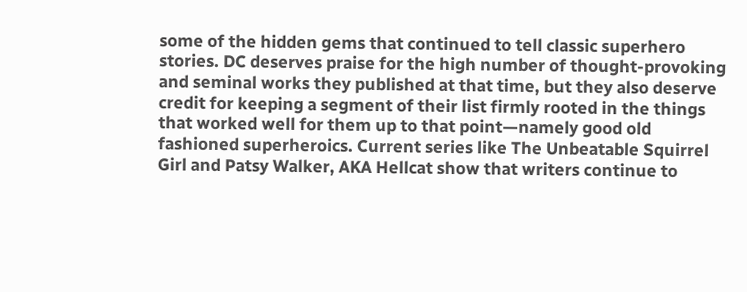some of the hidden gems that continued to tell classic superhero stories. DC deserves praise for the high number of thought-provoking and seminal works they published at that time, but they also deserve credit for keeping a segment of their list firmly rooted in the things that worked well for them up to that point—namely good old fashioned superheroics. Current series like The Unbeatable Squirrel Girl and Patsy Walker, AKA Hellcat show that writers continue to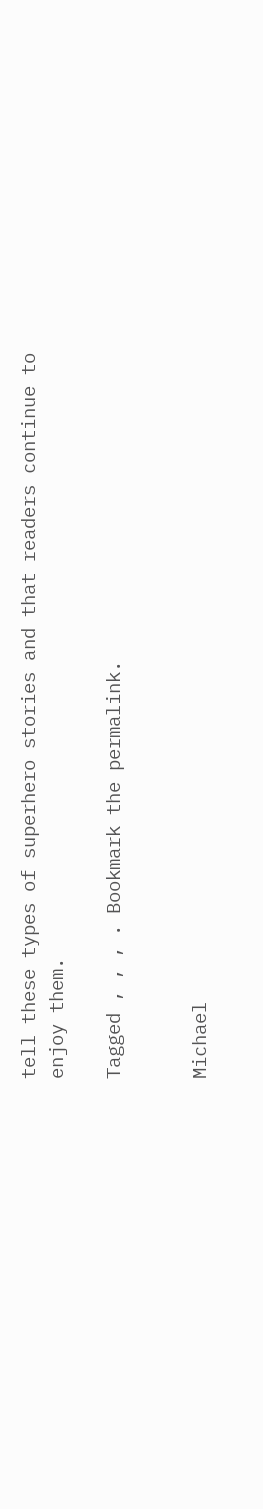tell these types of superhero stories and that readers continue to enjoy them.

Tagged , , , . Bookmark the permalink.


Michael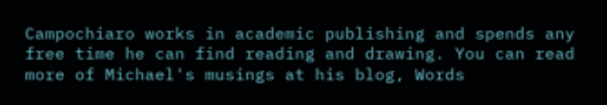Campochiaro works in academic publishing and spends any free time he can find reading and drawing. You can read more of Michael's musings at his blog, Words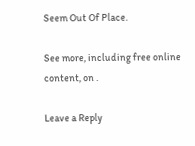Seem Out Of Place.

See more, including free online content, on .

Leave a Reply